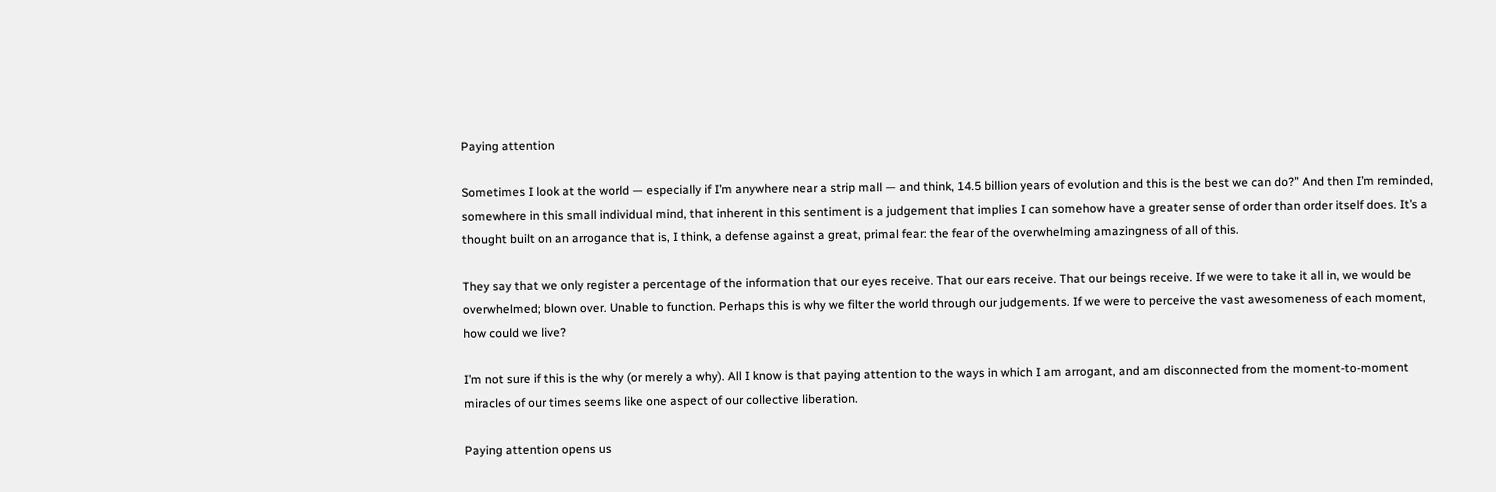Paying attention

Sometimes I look at the world — especially if I’m anywhere near a strip mall — and think, 14.5 billion years of evolution and this is the best we can do?” And then I’m reminded, somewhere in this small individual mind, that inherent in this sentiment is a judgement that implies I can somehow have a greater sense of order than order itself does. It’s a thought built on an arrogance that is, I think, a defense against a great, primal fear: the fear of the overwhelming amazingness of all of this.

They say that we only register a percentage of the information that our eyes receive. That our ears receive. That our beings receive. If we were to take it all in, we would be overwhelmed; blown over. Unable to function. Perhaps this is why we filter the world through our judgements. If we were to perceive the vast awesomeness of each moment, how could we live?

I’m not sure if this is the why (or merely a why). All I know is that paying attention to the ways in which I am arrogant, and am disconnected from the moment-to-moment miracles of our times seems like one aspect of our collective liberation.

Paying attention opens us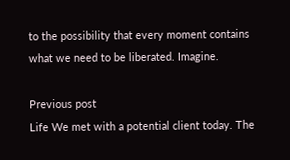to the possibility that every moment contains what we need to be liberated. Imagine.

Previous post
Life We met with a potential client today. The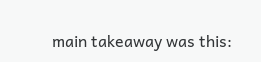main takeaway was this: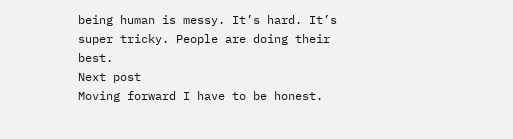being human is messy. It’s hard. It’s super tricky. People are doing their best.
Next post
Moving forward I have to be honest.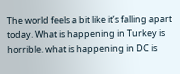The world feels a bit like it’s falling apart today. What is happening in Turkey is horrible. what is happening in DC is